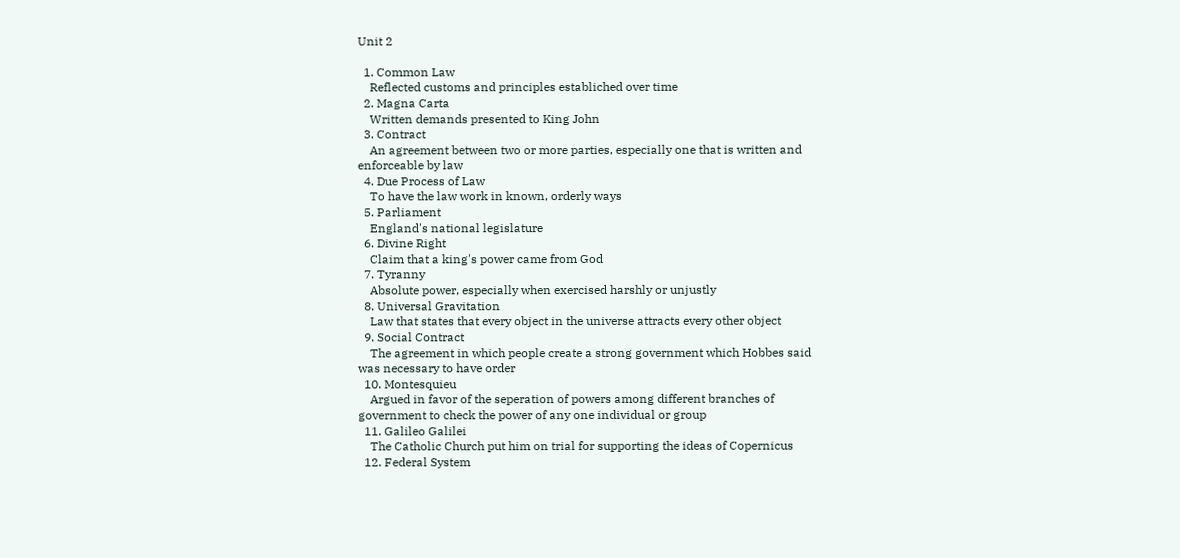Unit 2

  1. Common Law
    Reflected customs and principles establiched over time
  2. Magna Carta
    Written demands presented to King John
  3. Contract
    An agreement between two or more parties, especially one that is written and enforceable by law
  4. Due Process of Law
    To have the law work in known, orderly ways
  5. Parliament
    England's national legislature
  6. Divine Right
    Claim that a king's power came from God
  7. Tyranny
    Absolute power, especially when exercised harshly or unjustly
  8. Universal Gravitation
    Law that states that every object in the universe attracts every other object
  9. Social Contract
    The agreement in which people create a strong government which Hobbes said was necessary to have order
  10. Montesquieu
    Argued in favor of the seperation of powers among different branches of government to check the power of any one individual or group
  11. Galileo Galilei
    The Catholic Church put him on trial for supporting the ideas of Copernicus
  12. Federal System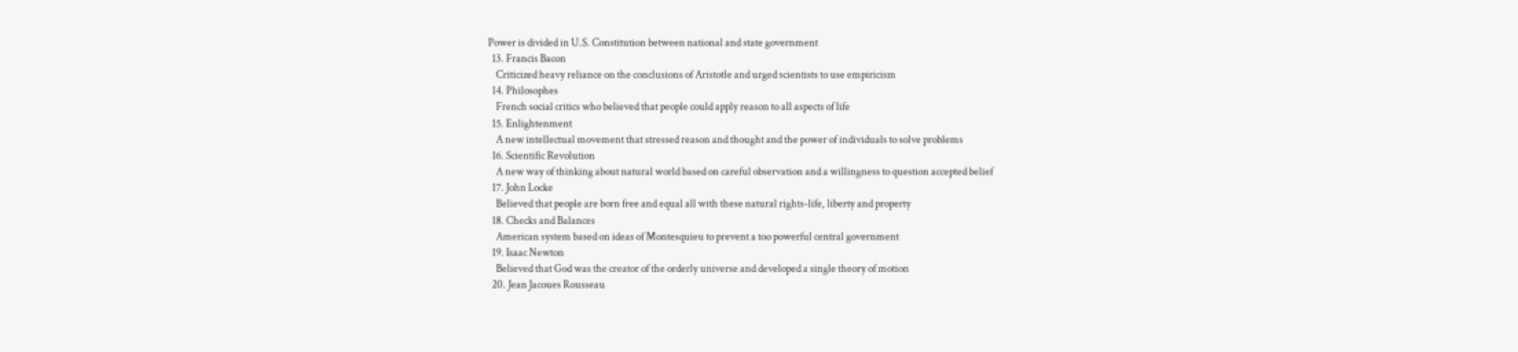Power is divided in U.S. Constitution between national and state government
  13. Francis Bacon
    Criticized heavy reliance on the conclusions of Aristotle and urged scientists to use empiricism
  14. Philosophes
    French social critics who believed that people could apply reason to all aspects of life
  15. Enlightenment
    A new intellectual movement that stressed reason and thought and the power of individuals to solve problems
  16. Scientific Revolution
    A new way of thinking about natural world based on careful observation and a willingness to question accepted belief
  17. John Locke
    Believed that people are born free and equal all with these natural rights-life, liberty and property
  18. Checks and Balances
    American system based on ideas of Montesquieu to prevent a too powerful central government
  19. Isaac Newton
    Believed that God was the creator of the orderly universe and developed a single theory of motion
  20. Jean Jacoues Rousseau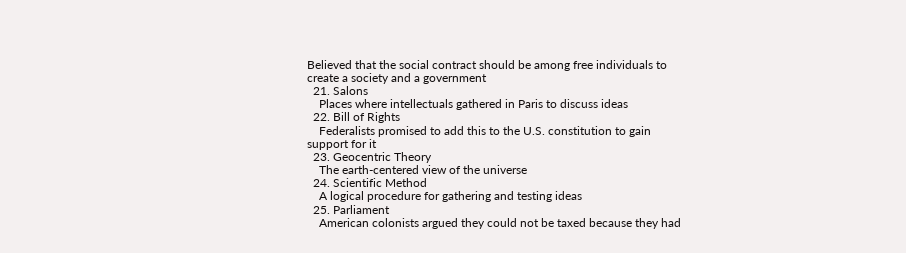Believed that the social contract should be among free individuals to create a society and a government
  21. Salons
    Places where intellectuals gathered in Paris to discuss ideas
  22. Bill of Rights
    Federalists promised to add this to the U.S. constitution to gain support for it
  23. Geocentric Theory
    The earth-centered view of the universe
  24. Scientific Method
    A logical procedure for gathering and testing ideas
  25. Parliament
    American colonists argued they could not be taxed because they had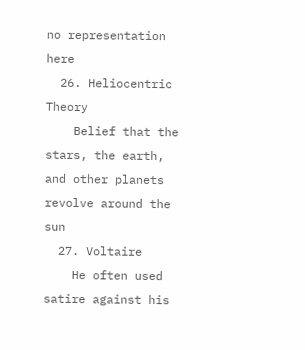no representation here
  26. Heliocentric Theory
    Belief that the stars, the earth, and other planets revolve around the sun
  27. Voltaire
    He often used satire against his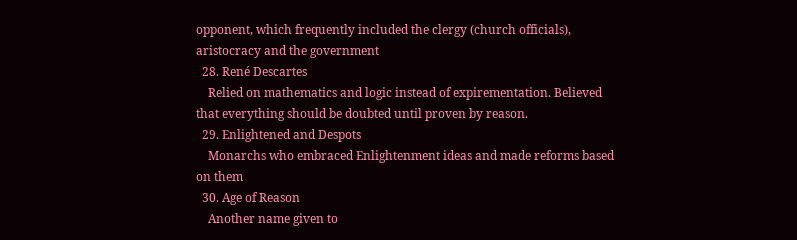opponent, which frequently included the clergy (church officials), aristocracy and the government
  28. René Descartes
    Relied on mathematics and logic instead of expirementation. Believed that everything should be doubted until proven by reason.
  29. Enlightened and Despots
    Monarchs who embraced Enlightenment ideas and made reforms based on them
  30. Age of Reason
    Another name given to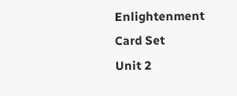Enlightenment
Card Set
Unit 2